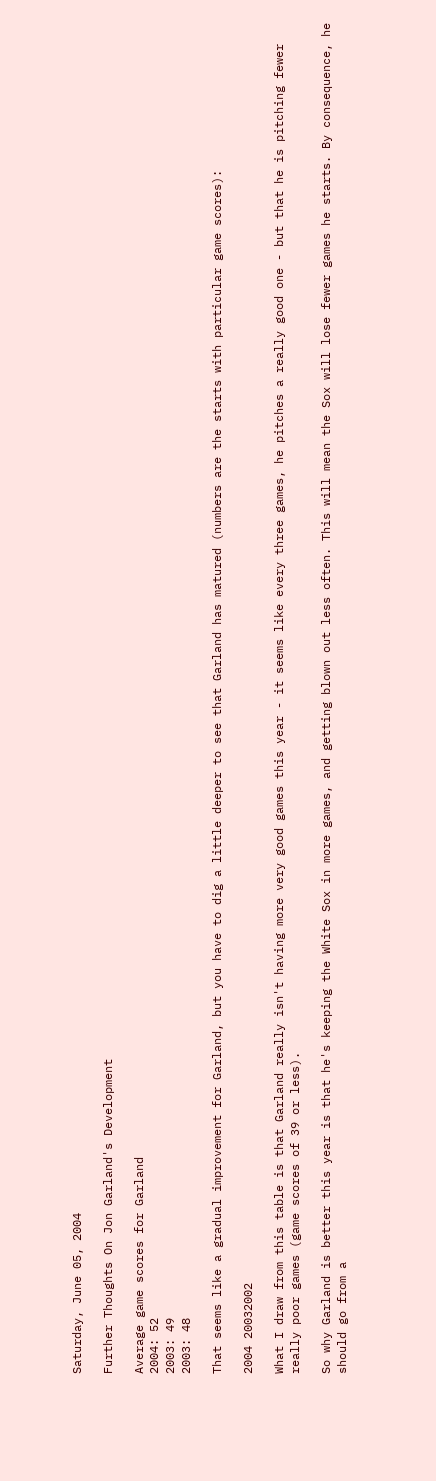Saturday, June 05, 2004

Further Thoughts On Jon Garland's Development

Average game scores for Garland
2004: 52
2003: 49
2003: 48

That seems like a gradual improvement for Garland, but you have to dig a little deeper to see that Garland has matured (numbers are the starts with particular game scores):

2004 20032002

What I draw from this table is that Garland really isn't having more very good games this year - it seems like every three games, he pitches a really good one - but that he is pitching fewer really poor games (game scores of 39 or less).

So why Garland is better this year is that he's keeping the White Sox in more games, and getting blown out less often. This will mean the Sox will lose fewer games he starts. By consequence, he should go from a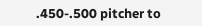.450-.500 pitcher to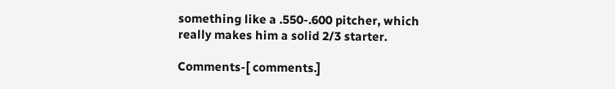something like a .550-.600 pitcher, which really makes him a solid 2/3 starter.

Comments-[ comments.]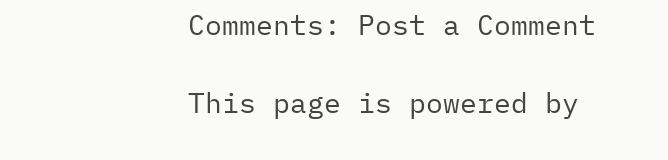Comments: Post a Comment

This page is powered by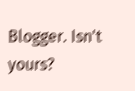Blogger. Isn't yours?